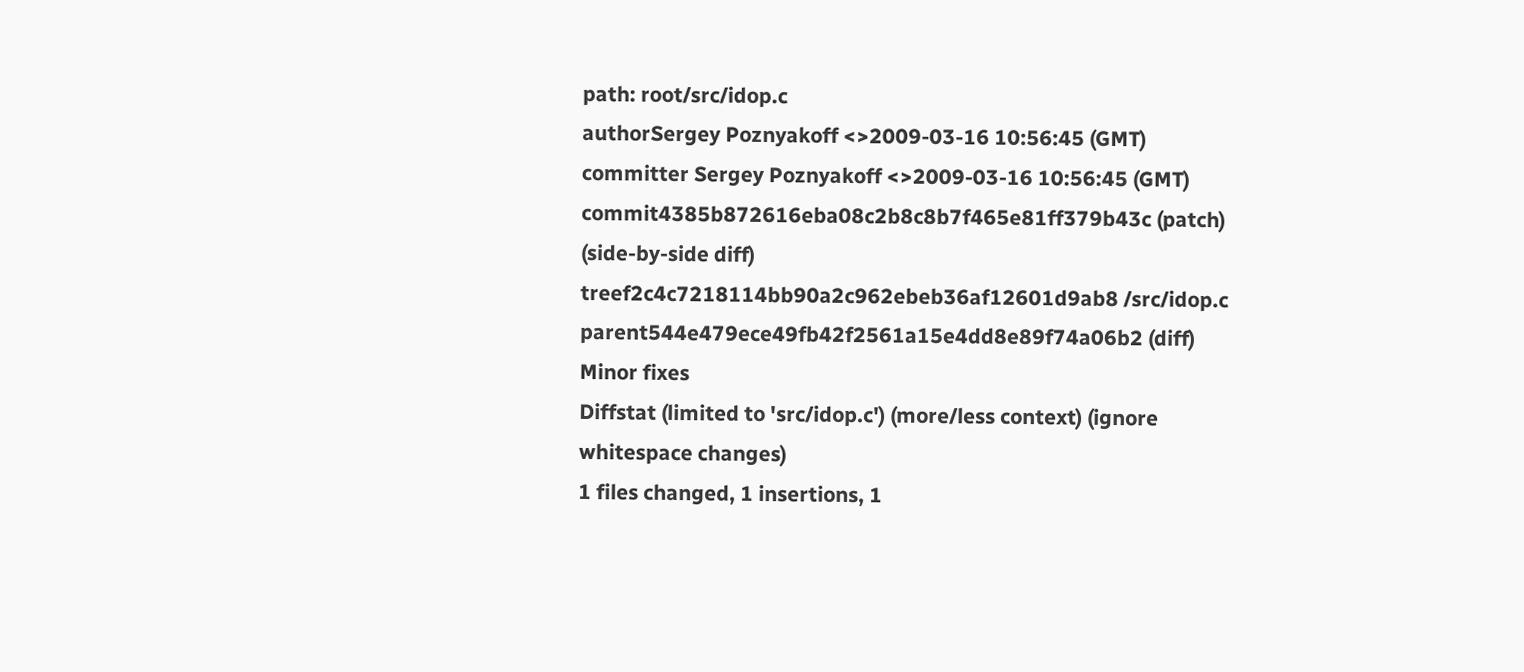path: root/src/idop.c
authorSergey Poznyakoff <>2009-03-16 10:56:45 (GMT)
committer Sergey Poznyakoff <>2009-03-16 10:56:45 (GMT)
commit4385b872616eba08c2b8c8b7f465e81ff379b43c (patch) (side-by-side diff)
treef2c4c7218114bb90a2c962ebeb36af12601d9ab8 /src/idop.c
parent544e479ece49fb42f2561a15e4dd8e89f74a06b2 (diff)
Minor fixes
Diffstat (limited to 'src/idop.c') (more/less context) (ignore whitespace changes)
1 files changed, 1 insertions, 1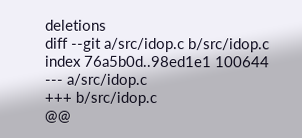deletions
diff --git a/src/idop.c b/src/idop.c
index 76a5b0d..98ed1e1 100644
--- a/src/idop.c
+++ b/src/idop.c
@@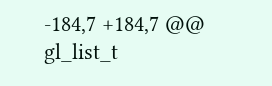-184,7 +184,7 @@ gl_list_t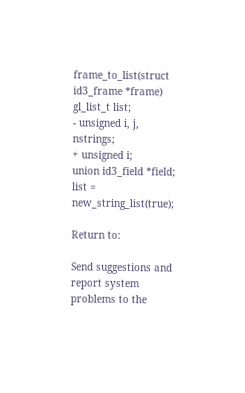frame_to_list(struct id3_frame *frame)
gl_list_t list;
- unsigned i, j, nstrings;
+ unsigned i;
union id3_field *field;
list = new_string_list(true);

Return to:

Send suggestions and report system problems to the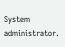System administrator.